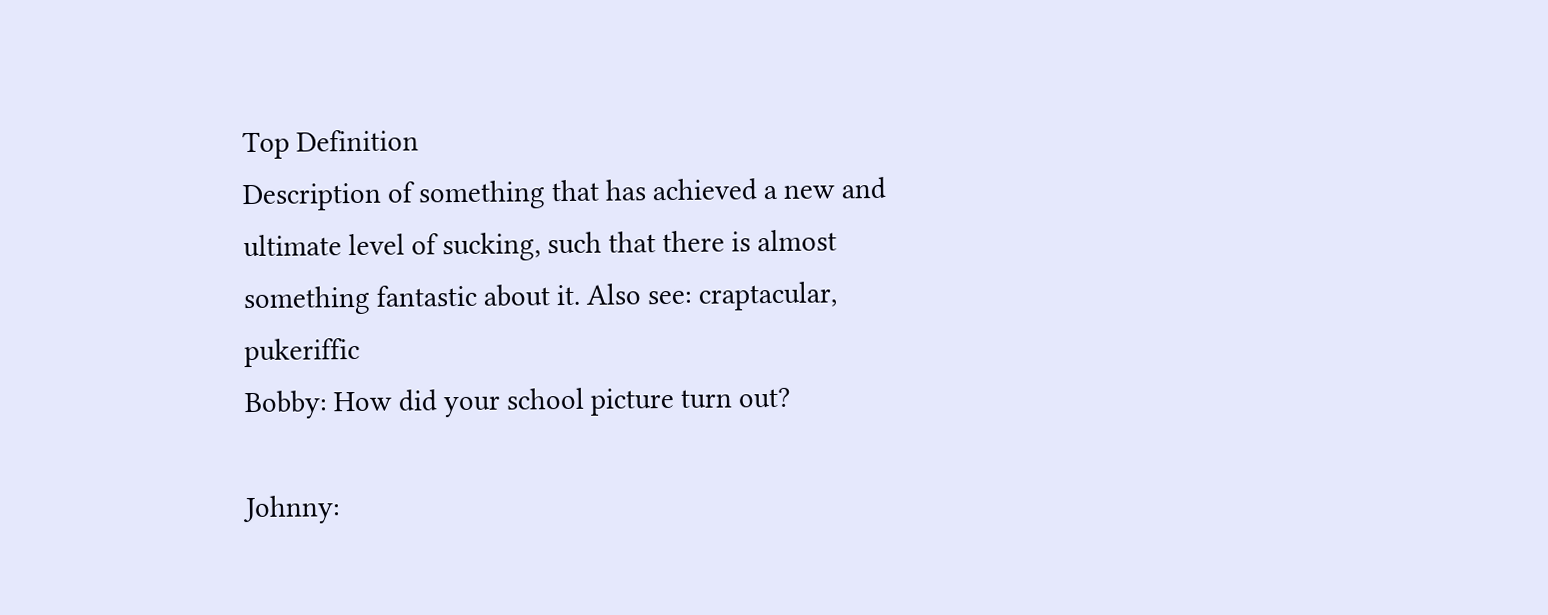Top Definition
Description of something that has achieved a new and ultimate level of sucking, such that there is almost something fantastic about it. Also see: craptacular, pukeriffic
Bobby: How did your school picture turn out?

Johnny: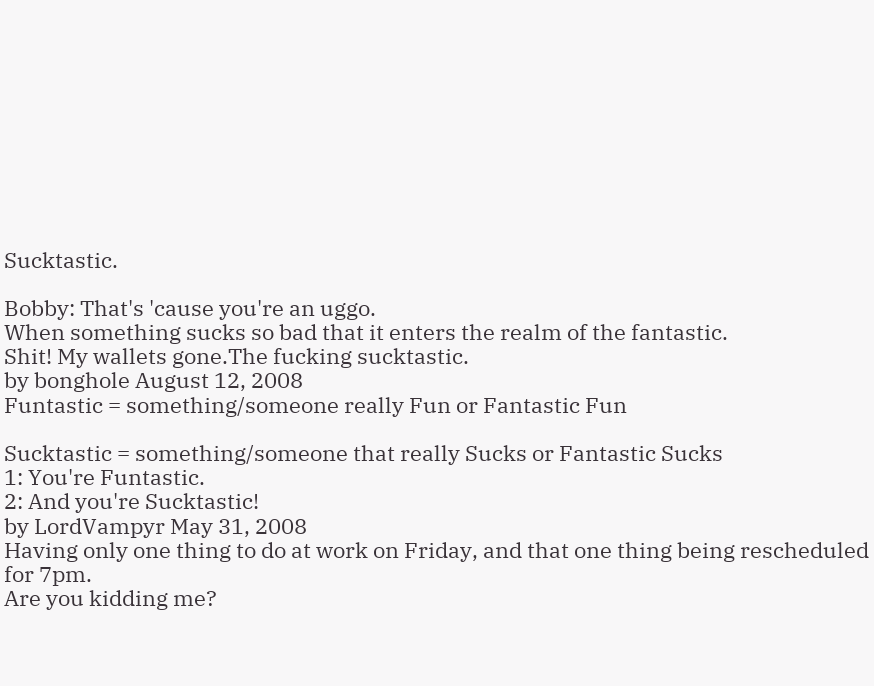Sucktastic.

Bobby: That's 'cause you're an uggo.
When something sucks so bad that it enters the realm of the fantastic.
Shit! My wallets gone.The fucking sucktastic.
by bonghole August 12, 2008
Funtastic = something/someone really Fun or Fantastic Fun

Sucktastic = something/someone that really Sucks or Fantastic Sucks
1: You're Funtastic.
2: And you're Sucktastic!
by LordVampyr May 31, 2008
Having only one thing to do at work on Friday, and that one thing being rescheduled for 7pm.
Are you kidding me?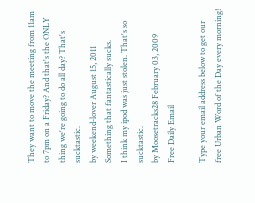They want to move the meeting from 11am to 7pm on a Friday? And that's the ONLY thing we're going to do all day? That's sucktastic.
by weekend-lover August 15, 2011
Something that fantastically sucks.
I think my ipod was just stolen. That's so sucktastic.
by Moosetracks28 February 03, 2009
Free Daily Email

Type your email address below to get our free Urban Word of the Day every morning!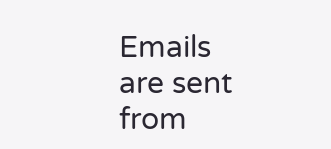Emails are sent from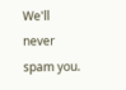We'll never spam you.